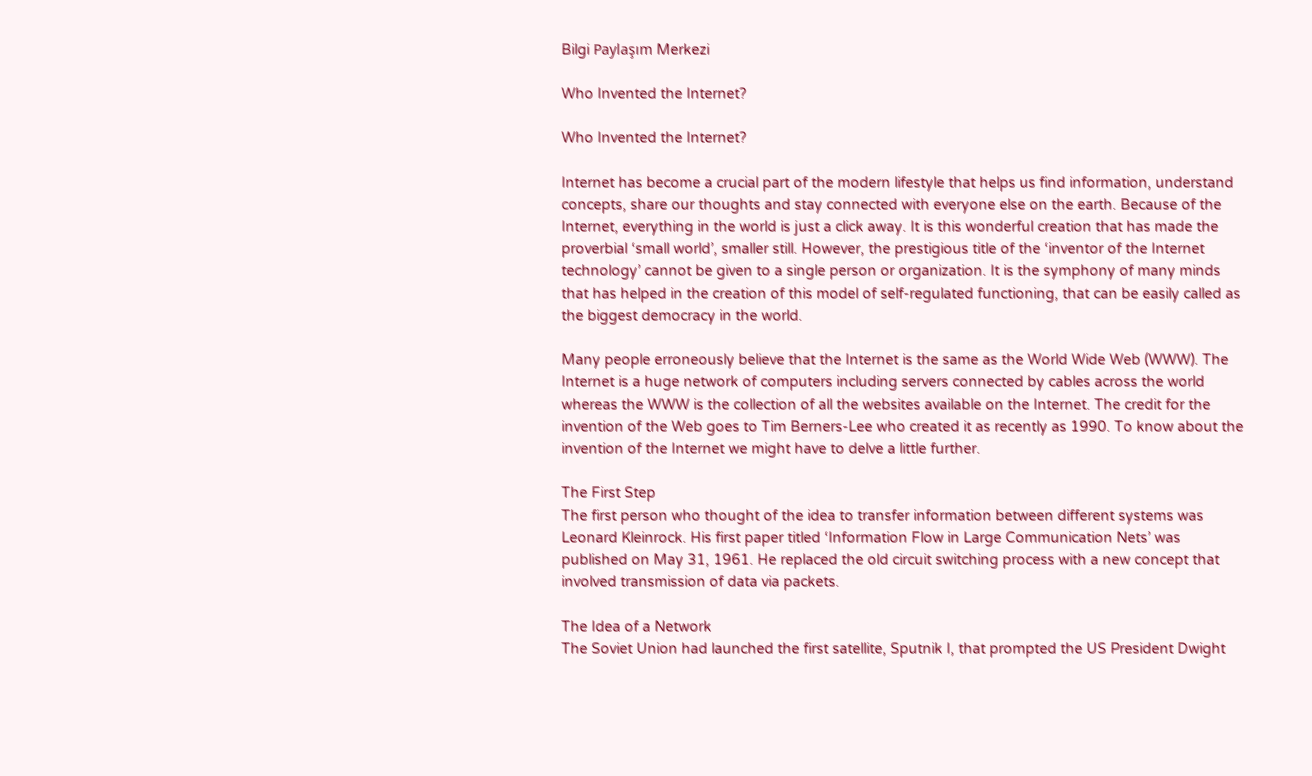Bilgi Paylaşım Merkezi

Who Invented the Internet?

Who Invented the Internet?

Internet has become a crucial part of the modern lifestyle that helps us find information, understand concepts, share our thoughts and stay connected with everyone else on the earth. Because of the Internet, everything in the world is just a click away. It is this wonderful creation that has made the proverbial ‘small world’, smaller still. However, the prestigious title of the ‘inventor of the Internet technology’ cannot be given to a single person or organization. It is the symphony of many minds that has helped in the creation of this model of self-regulated functioning, that can be easily called as the biggest democracy in the world.

Many people erroneously believe that the Internet is the same as the World Wide Web (WWW). The Internet is a huge network of computers including servers connected by cables across the world whereas the WWW is the collection of all the websites available on the Internet. The credit for the invention of the Web goes to Tim Berners-Lee who created it as recently as 1990. To know about the invention of the Internet we might have to delve a little further.

The First Step
The first person who thought of the idea to transfer information between different systems was Leonard Kleinrock. His first paper titled ‘Information Flow in Large Communication Nets’ was published on May 31, 1961. He replaced the old circuit switching process with a new concept that involved transmission of data via packets.

The Idea of a Network
The Soviet Union had launched the first satellite, Sputnik I, that prompted the US President Dwight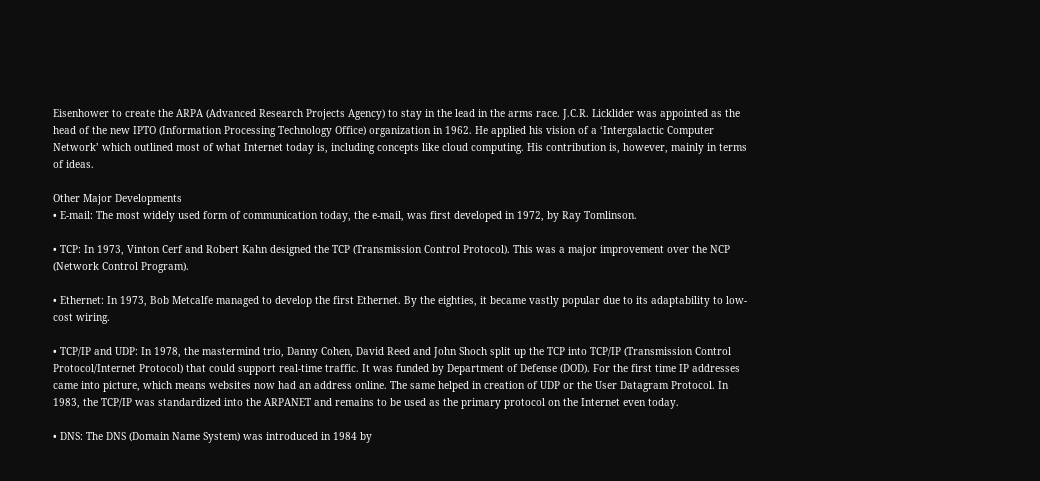Eisenhower to create the ARPA (Advanced Research Projects Agency) to stay in the lead in the arms race. J.C.R. Licklider was appointed as the head of the new IPTO (Information Processing Technology Office) organization in 1962. He applied his vision of a ‘Intergalactic Computer Network’ which outlined most of what Internet today is, including concepts like cloud computing. His contribution is, however, mainly in terms of ideas.

Other Major Developments
• E-mail: The most widely used form of communication today, the e-mail, was first developed in 1972, by Ray Tomlinson.

• TCP: In 1973, Vinton Cerf and Robert Kahn designed the TCP (Transmission Control Protocol). This was a major improvement over the NCP (Network Control Program).

• Ethernet: In 1973, Bob Metcalfe managed to develop the first Ethernet. By the eighties, it became vastly popular due to its adaptability to low-cost wiring.

• TCP/IP and UDP: In 1978, the mastermind trio, Danny Cohen, David Reed and John Shoch split up the TCP into TCP/IP (Transmission Control Protocol/Internet Protocol) that could support real-time traffic. It was funded by Department of Defense (DOD). For the first time IP addresses came into picture, which means websites now had an address online. The same helped in creation of UDP or the User Datagram Protocol. In 1983, the TCP/IP was standardized into the ARPANET and remains to be used as the primary protocol on the Internet even today.

• DNS: The DNS (Domain Name System) was introduced in 1984 by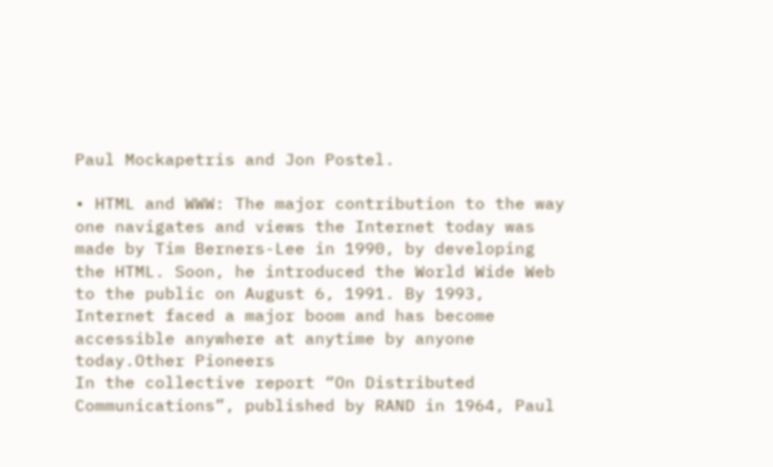Paul Mockapetris and Jon Postel.

• HTML and WWW: The major contribution to the way one navigates and views the Internet today was made by Tim Berners-Lee in 1990, by developing the HTML. Soon, he introduced the World Wide Web to the public on August 6, 1991. By 1993, Internet faced a major boom and has become accessible anywhere at anytime by anyone today.Other Pioneers
In the collective report “On Distributed Communications”, published by RAND in 1964, Paul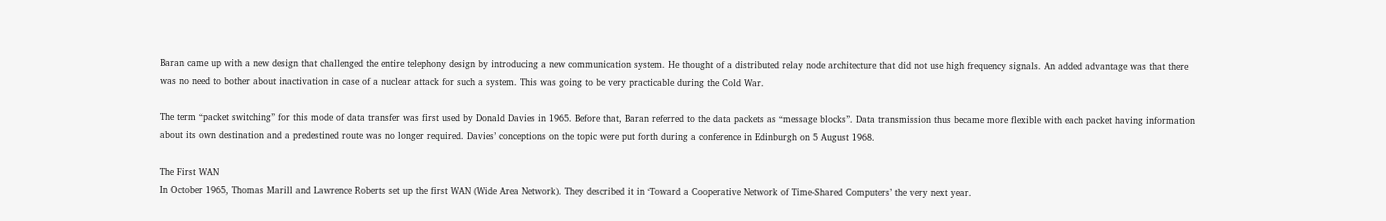Baran came up with a new design that challenged the entire telephony design by introducing a new communication system. He thought of a distributed relay node architecture that did not use high frequency signals. An added advantage was that there was no need to bother about inactivation in case of a nuclear attack for such a system. This was going to be very practicable during the Cold War.

The term “packet switching” for this mode of data transfer was first used by Donald Davies in 1965. Before that, Baran referred to the data packets as “message blocks”. Data transmission thus became more flexible with each packet having information about its own destination and a predestined route was no longer required. Davies’ conceptions on the topic were put forth during a conference in Edinburgh on 5 August 1968.

The First WAN
In October 1965, Thomas Marill and Lawrence Roberts set up the first WAN (Wide Area Network). They described it in ‘Toward a Cooperative Network of Time-Shared Computers’ the very next year.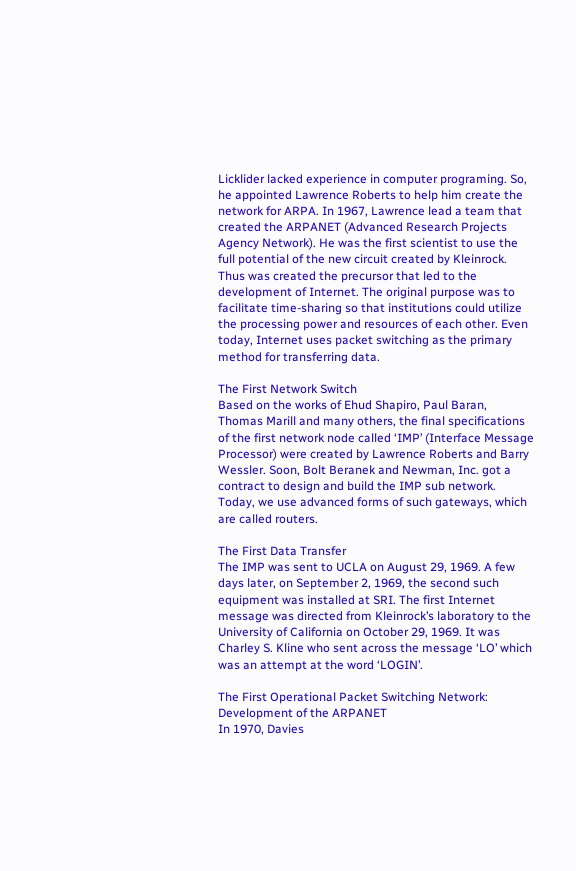Licklider lacked experience in computer programing. So, he appointed Lawrence Roberts to help him create the network for ARPA. In 1967, Lawrence lead a team that created the ARPANET (Advanced Research Projects Agency Network). He was the first scientist to use the full potential of the new circuit created by Kleinrock. Thus was created the precursor that led to the development of Internet. The original purpose was to facilitate time-sharing so that institutions could utilize the processing power and resources of each other. Even today, Internet uses packet switching as the primary method for transferring data.

The First Network Switch
Based on the works of Ehud Shapiro, Paul Baran, Thomas Marill and many others, the final specifications of the first network node called ‘IMP’ (Interface Message Processor) were created by Lawrence Roberts and Barry Wessler. Soon, Bolt Beranek and Newman, Inc. got a contract to design and build the IMP sub network. Today, we use advanced forms of such gateways, which are called routers.

The First Data Transfer
The IMP was sent to UCLA on August 29, 1969. A few days later, on September 2, 1969, the second such equipment was installed at SRI. The first Internet message was directed from Kleinrock’s laboratory to the University of California on October 29, 1969. It was Charley S. Kline who sent across the message ‘LO’ which was an attempt at the word ‘LOGIN’.

The First Operational Packet Switching Network: Development of the ARPANET
In 1970, Davies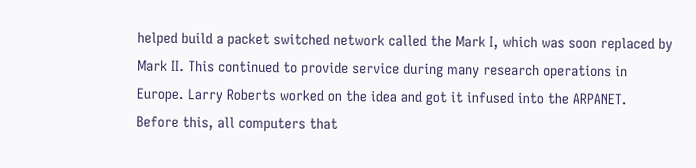helped build a packet switched network called the Mark I, which was soon replaced by Mark II. This continued to provide service during many research operations in Europe. Larry Roberts worked on the idea and got it infused into the ARPANET. Before this, all computers that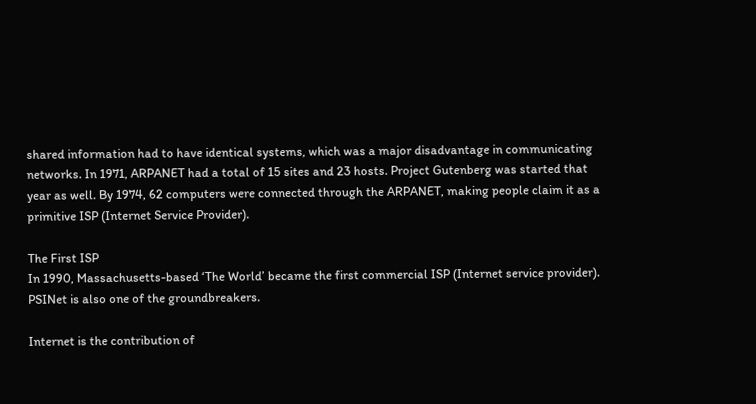shared information had to have identical systems, which was a major disadvantage in communicating networks. In 1971, ARPANET had a total of 15 sites and 23 hosts. Project Gutenberg was started that year as well. By 1974, 62 computers were connected through the ARPANET, making people claim it as a primitive ISP (Internet Service Provider).

The First ISP
In 1990, Massachusetts-based ‘The World’ became the first commercial ISP (Internet service provider). PSINet is also one of the groundbreakers.

Internet is the contribution of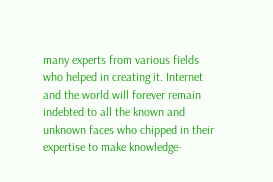many experts from various fields who helped in creating it. Internet and the world will forever remain indebted to all the known and unknown faces who chipped in their expertise to make knowledge-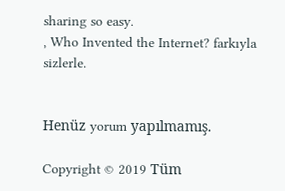sharing so easy.
, Who Invented the Internet? farkıyla sizlerle.


Henüz yorum yapılmamış.

Copyright © 2019 Tüm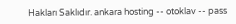Hakları Saklıdır. ankara hosting -- otoklav -- pass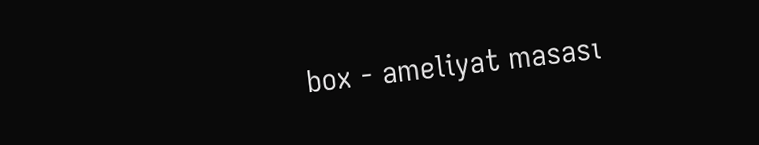box - ameliyat masası